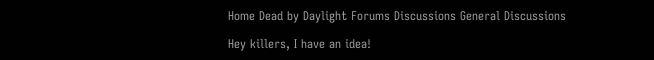Home Dead by Daylight Forums Discussions General Discussions

Hey killers, I have an idea!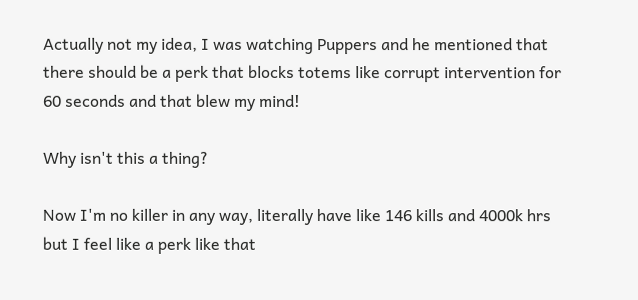Actually not my idea, I was watching Puppers and he mentioned that there should be a perk that blocks totems like corrupt intervention for 60 seconds and that blew my mind!

Why isn't this a thing?

Now I'm no killer in any way, literally have like 146 kills and 4000k hrs but I feel like a perk like that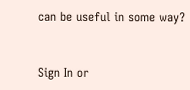can be useful in some way?


Sign In or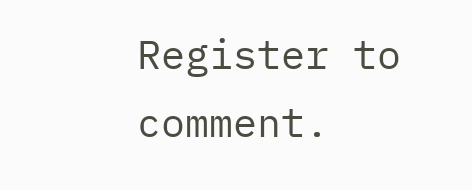Register to comment.